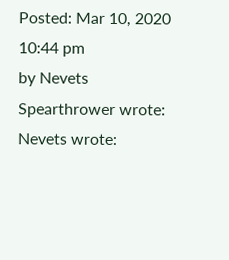Posted: Mar 10, 2020 10:44 pm
by Nevets
Spearthrower wrote:
Nevets wrote: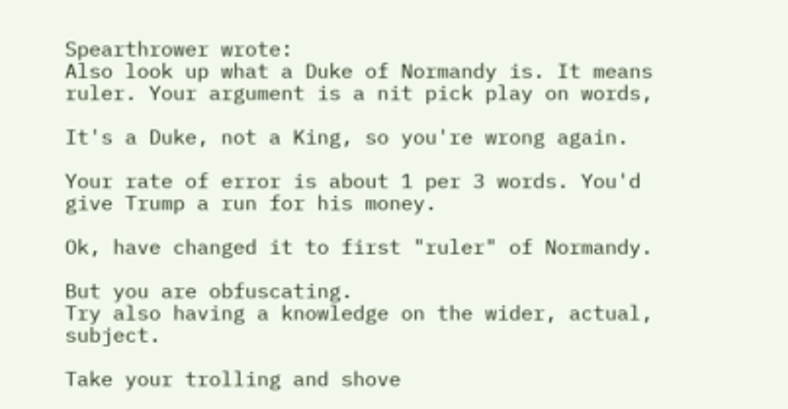Spearthrower wrote:
Also look up what a Duke of Normandy is. It means ruler. Your argument is a nit pick play on words,

It's a Duke, not a King, so you're wrong again.

Your rate of error is about 1 per 3 words. You'd give Trump a run for his money.

Ok, have changed it to first "ruler" of Normandy.

But you are obfuscating.
Try also having a knowledge on the wider, actual, subject.

Take your trolling and shove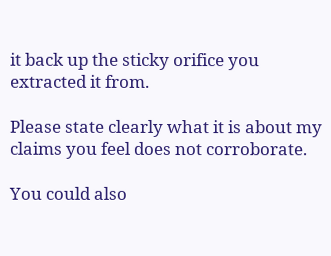it back up the sticky orifice you extracted it from.

Please state clearly what it is about my claims you feel does not corroborate.

You could also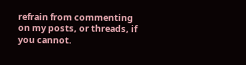refrain from commenting on my posts, or threads, if you cannot.